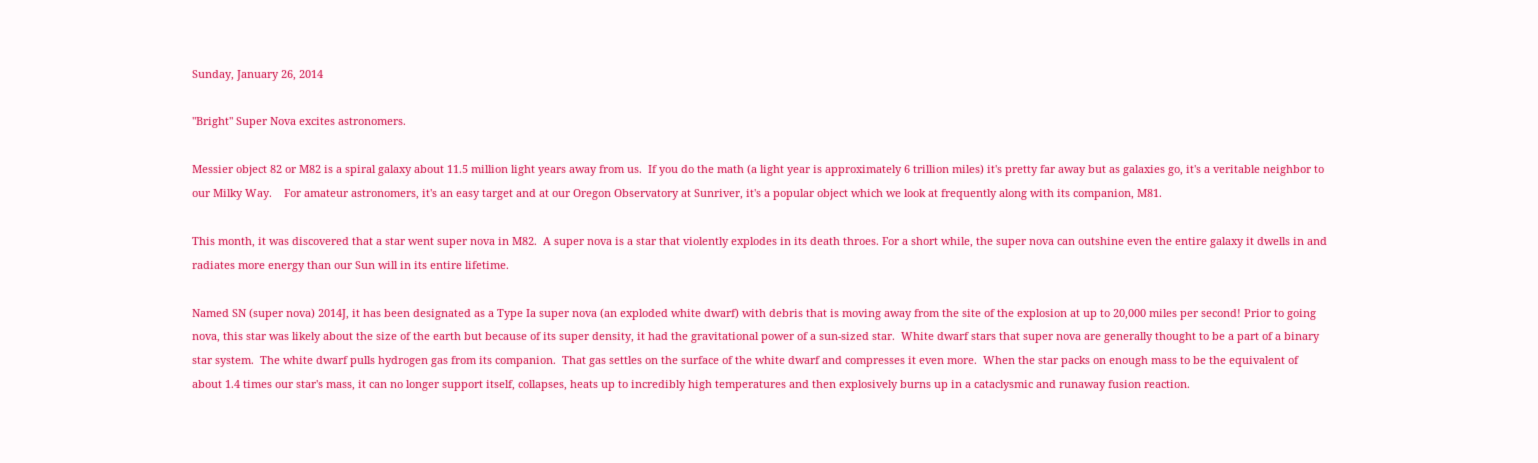Sunday, January 26, 2014

"Bright" Super Nova excites astronomers.

Messier object 82 or M82 is a spiral galaxy about 11.5 million light years away from us.  If you do the math (a light year is approximately 6 trillion miles) it's pretty far away but as galaxies go, it's a veritable neighbor to our Milky Way.    For amateur astronomers, it's an easy target and at our Oregon Observatory at Sunriver, it's a popular object which we look at frequently along with its companion, M81.

This month, it was discovered that a star went super nova in M82.  A super nova is a star that violently explodes in its death throes. For a short while, the super nova can outshine even the entire galaxy it dwells in and radiates more energy than our Sun will in its entire lifetime.

Named SN (super nova) 2014J, it has been designated as a Type Ia super nova (an exploded white dwarf) with debris that is moving away from the site of the explosion at up to 20,000 miles per second! Prior to going nova, this star was likely about the size of the earth but because of its super density, it had the gravitational power of a sun-sized star.  White dwarf stars that super nova are generally thought to be a part of a binary star system.  The white dwarf pulls hydrogen gas from its companion.  That gas settles on the surface of the white dwarf and compresses it even more.  When the star packs on enough mass to be the equivalent of about 1.4 times our star's mass, it can no longer support itself, collapses, heats up to incredibly high temperatures and then explosively burns up in a cataclysmic and runaway fusion reaction.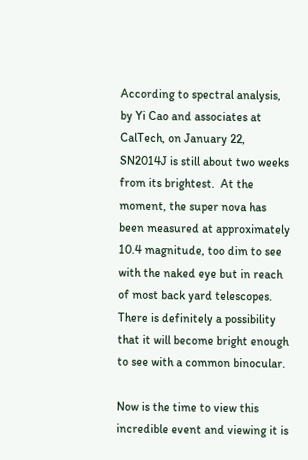According to spectral analysis, by Yi Cao and associates at CalTech, on January 22, SN2014J is still about two weeks from its brightest.  At the moment, the super nova has been measured at approximately 10.4 magnitude, too dim to see with the naked eye but in reach of most back yard telescopes.  There is definitely a possibility that it will become bright enough to see with a common binocular.

Now is the time to view this incredible event and viewing it is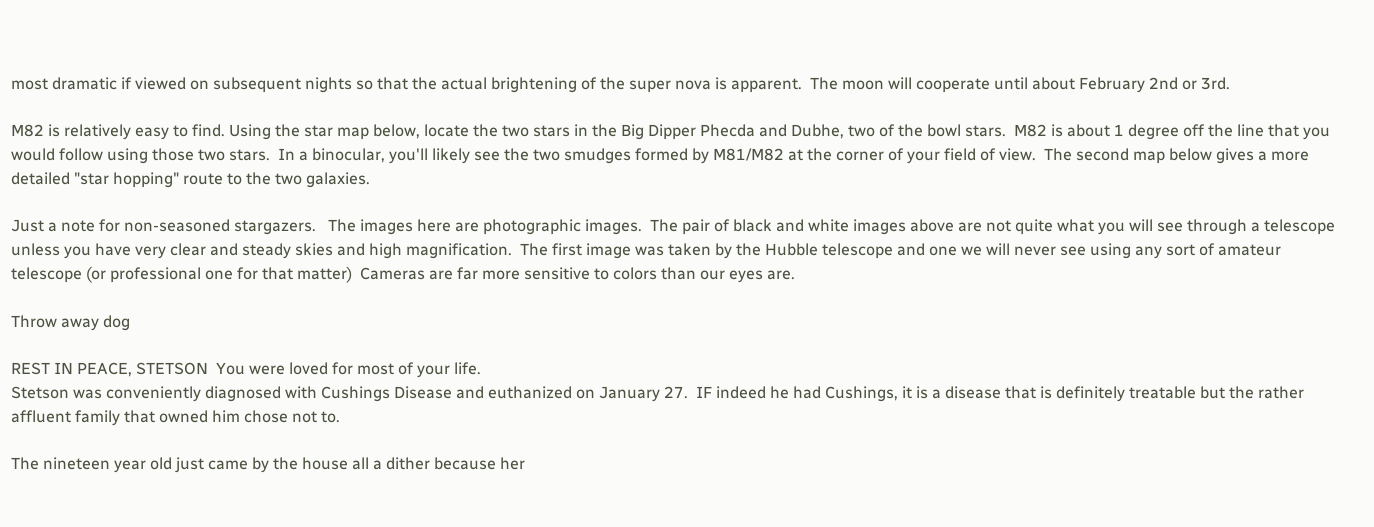most dramatic if viewed on subsequent nights so that the actual brightening of the super nova is apparent.  The moon will cooperate until about February 2nd or 3rd.

M82 is relatively easy to find. Using the star map below, locate the two stars in the Big Dipper Phecda and Dubhe, two of the bowl stars.  M82 is about 1 degree off the line that you would follow using those two stars.  In a binocular, you'll likely see the two smudges formed by M81/M82 at the corner of your field of view.  The second map below gives a more detailed "star hopping" route to the two galaxies.

Just a note for non-seasoned stargazers.   The images here are photographic images.  The pair of black and white images above are not quite what you will see through a telescope unless you have very clear and steady skies and high magnification.  The first image was taken by the Hubble telescope and one we will never see using any sort of amateur telescope (or professional one for that matter)  Cameras are far more sensitive to colors than our eyes are.

Throw away dog

REST IN PEACE, STETSON  You were loved for most of your life.
Stetson was conveniently diagnosed with Cushings Disease and euthanized on January 27.  IF indeed he had Cushings, it is a disease that is definitely treatable but the rather affluent family that owned him chose not to.

The nineteen year old just came by the house all a dither because her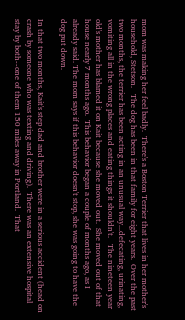mom was making her feel badly.  There's a Boston Terrier that lives in her mother's household, Stetson.   The dog has been in that family for eight years.  Over the past two months, the terrier has been acting in an unusual way...defecating, urinating, vomiting all in the wrong places and eating things it shouldn't.   The nineteen year old's mother has blamed it on Kait because she moved out.  She moved out of that house nearly 7 months ago.  This behavior began a couple of months ago, as I already said. The mom says if this behavior doesn't stop, she was going to have the dog put down.

In that two months, Kait's step dad and brother were in a serious accident (head on crash by someone who was texting and driving).  There was an extensive hospital stay by both--one of them 150 miles away in Portland.  That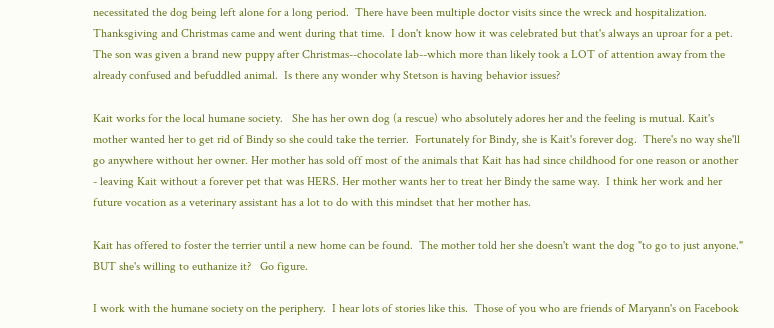necessitated the dog being left alone for a long period.  There have been multiple doctor visits since the wreck and hospitalization.  Thanksgiving and Christmas came and went during that time.  I don't know how it was celebrated but that's always an uproar for a pet.  The son was given a brand new puppy after Christmas--chocolate lab--which more than likely took a LOT of attention away from the already confused and befuddled animal.  Is there any wonder why Stetson is having behavior issues?

Kait works for the local humane society.   She has her own dog (a rescue) who absolutely adores her and the feeling is mutual. Kait's mother wanted her to get rid of Bindy so she could take the terrier.  Fortunately for Bindy, she is Kait's forever dog.  There's no way she'll go anywhere without her owner. Her mother has sold off most of the animals that Kait has had since childhood for one reason or another - leaving Kait without a forever pet that was HERS. Her mother wants her to treat her Bindy the same way.  I think her work and her future vocation as a veterinary assistant has a lot to do with this mindset that her mother has.

Kait has offered to foster the terrier until a new home can be found.  The mother told her she doesn't want the dog "to go to just anyone."   BUT she's willing to euthanize it?   Go figure.

I work with the humane society on the periphery.  I hear lots of stories like this.  Those of you who are friends of Maryann's on Facebook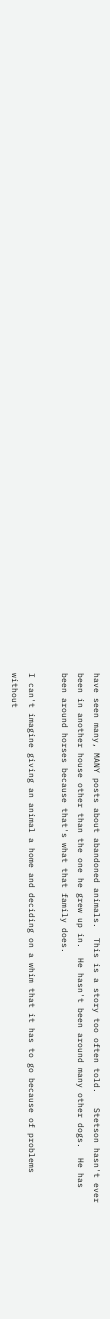have seen many, MANY posts about abandoned animals.  This is a story too often told.   Stetson hasn't ever been in another house other than the one he grew up in.  He hasn't been around many other dogs.  He has been around horses because that's what that family does.

I can't imagine giving an animal a home and deciding on a whim that it has to go because of problems without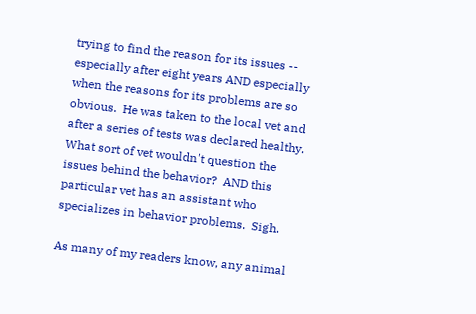trying to find the reason for its issues -- especially after eight years AND especially when the reasons for its problems are so obvious.  He was taken to the local vet and after a series of tests was declared healthy.  What sort of vet wouldn't question the issues behind the behavior?  AND this particular vet has an assistant who specializes in behavior problems.  Sigh.

As many of my readers know, any animal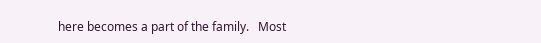here becomes a part of the family.   Most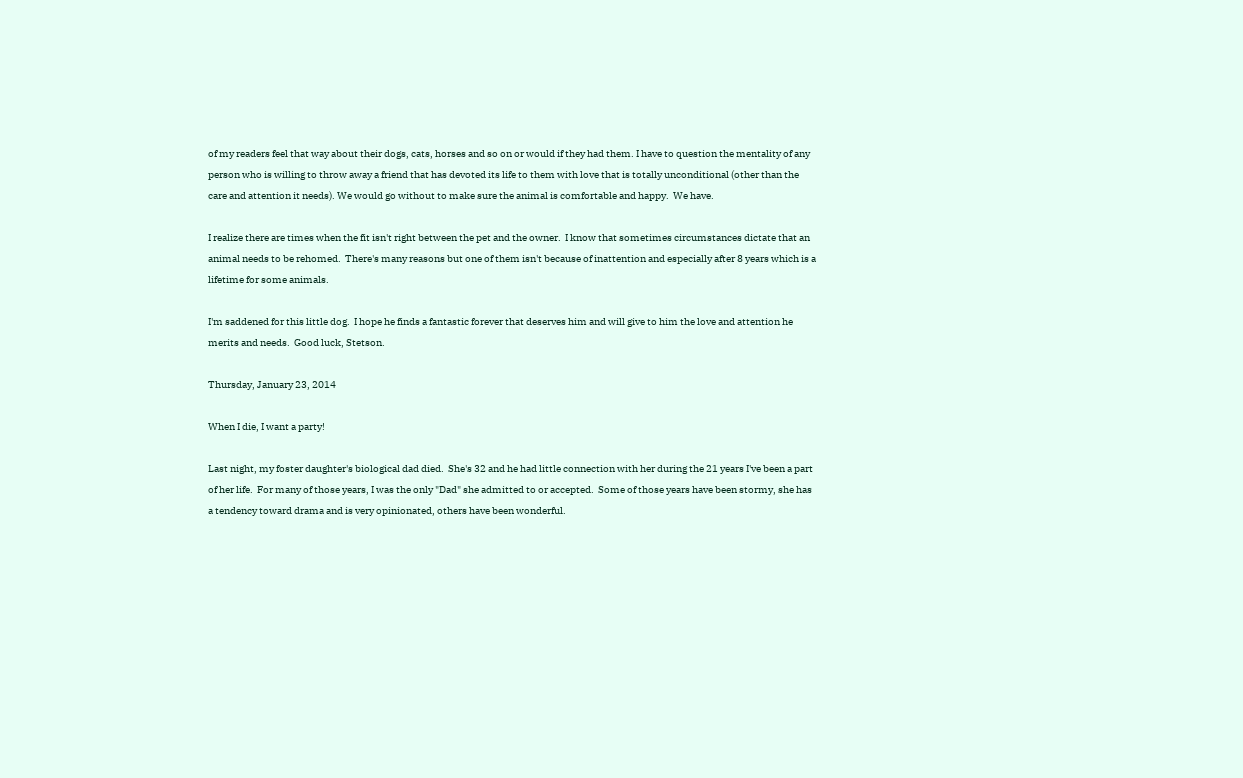of my readers feel that way about their dogs, cats, horses and so on or would if they had them. I have to question the mentality of any person who is willing to throw away a friend that has devoted its life to them with love that is totally unconditional (other than the care and attention it needs). We would go without to make sure the animal is comfortable and happy.  We have.

I realize there are times when the fit isn't right between the pet and the owner.  I know that sometimes circumstances dictate that an animal needs to be rehomed.  There's many reasons but one of them isn't because of inattention and especially after 8 years which is a lifetime for some animals.

I'm saddened for this little dog.  I hope he finds a fantastic forever that deserves him and will give to him the love and attention he merits and needs.  Good luck, Stetson.

Thursday, January 23, 2014

When I die, I want a party!

Last night, my foster daughter's biological dad died.  She's 32 and he had little connection with her during the 21 years I've been a part of her life.  For many of those years, I was the only "Dad" she admitted to or accepted.  Some of those years have been stormy, she has a tendency toward drama and is very opinionated, others have been wonderful.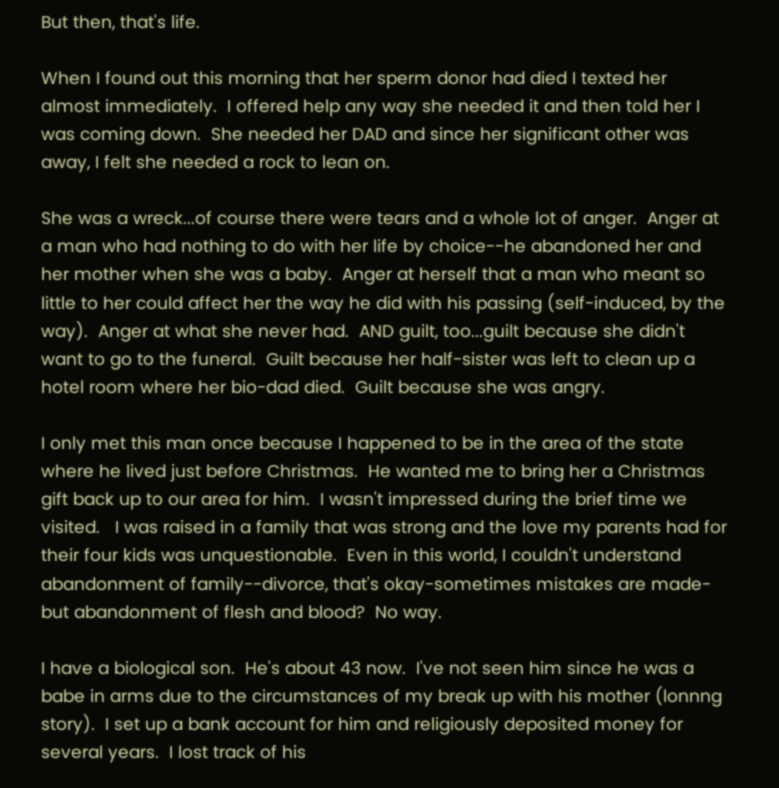But then, that's life.

When I found out this morning that her sperm donor had died I texted her almost immediately.  I offered help any way she needed it and then told her I was coming down.  She needed her DAD and since her significant other was away, I felt she needed a rock to lean on.

She was a wreck...of course there were tears and a whole lot of anger.  Anger at a man who had nothing to do with her life by choice--he abandoned her and her mother when she was a baby.  Anger at herself that a man who meant so little to her could affect her the way he did with his passing (self-induced, by the way).  Anger at what she never had.  AND guilt, too...guilt because she didn't want to go to the funeral.  Guilt because her half-sister was left to clean up a hotel room where her bio-dad died.  Guilt because she was angry.

I only met this man once because I happened to be in the area of the state where he lived just before Christmas.  He wanted me to bring her a Christmas gift back up to our area for him.  I wasn't impressed during the brief time we visited.   I was raised in a family that was strong and the love my parents had for their four kids was unquestionable.  Even in this world, I couldn't understand abandonment of family--divorce, that's okay-sometimes mistakes are made-but abandonment of flesh and blood?  No way.

I have a biological son.  He's about 43 now.  I've not seen him since he was a babe in arms due to the circumstances of my break up with his mother (lonnng story).  I set up a bank account for him and religiously deposited money for several years.  I lost track of his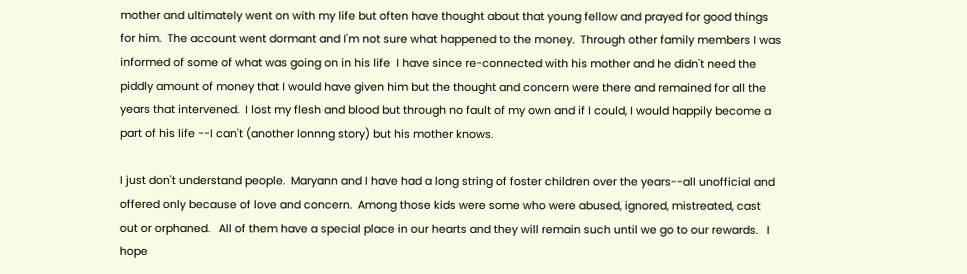mother and ultimately went on with my life but often have thought about that young fellow and prayed for good things for him.  The account went dormant and I'm not sure what happened to the money.  Through other family members I was informed of some of what was going on in his life  I have since re-connected with his mother and he didn't need the piddly amount of money that I would have given him but the thought and concern were there and remained for all the years that intervened.  I lost my flesh and blood but through no fault of my own and if I could, I would happily become a part of his life --I can't (another lonnng story) but his mother knows.

I just don't understand people.  Maryann and I have had a long string of foster children over the years--all unofficial and offered only because of love and concern.  Among those kids were some who were abused, ignored, mistreated, cast out or orphaned.   All of them have a special place in our hearts and they will remain such until we go to our rewards.   I hope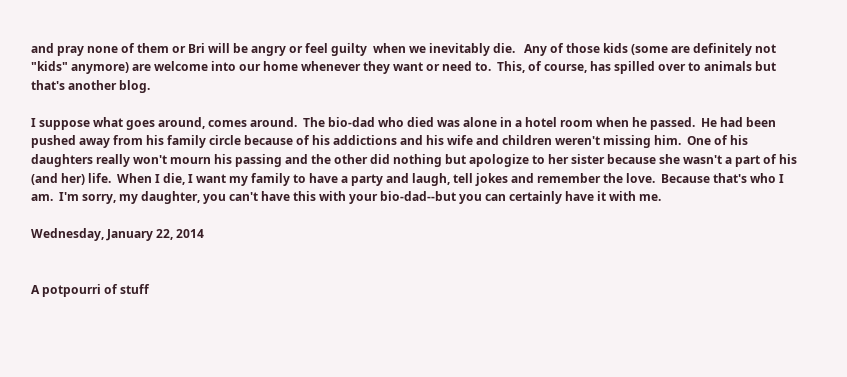and pray none of them or Bri will be angry or feel guilty  when we inevitably die.   Any of those kids (some are definitely not "kids" anymore) are welcome into our home whenever they want or need to.  This, of course, has spilled over to animals but that's another blog.

I suppose what goes around, comes around.  The bio-dad who died was alone in a hotel room when he passed.  He had been pushed away from his family circle because of his addictions and his wife and children weren't missing him.  One of his daughters really won't mourn his passing and the other did nothing but apologize to her sister because she wasn't a part of his (and her) life.  When I die, I want my family to have a party and laugh, tell jokes and remember the love.  Because that's who I am.  I'm sorry, my daughter, you can't have this with your bio-dad--but you can certainly have it with me.

Wednesday, January 22, 2014


A potpourri of stuff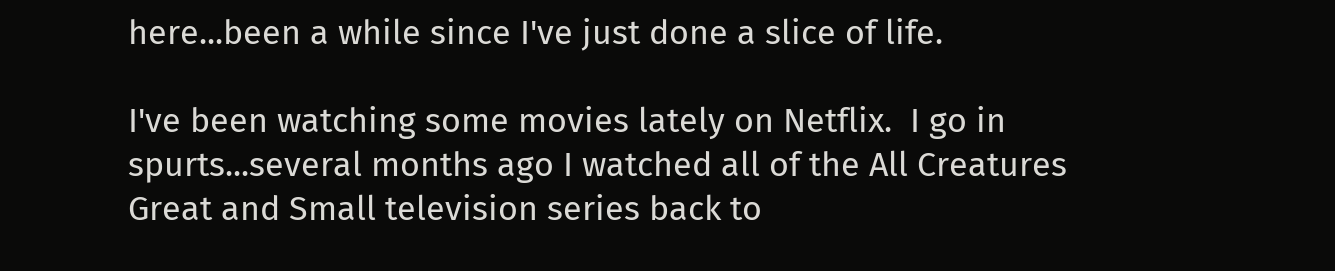here...been a while since I've just done a slice of life.

I've been watching some movies lately on Netflix.  I go in spurts...several months ago I watched all of the All Creatures Great and Small television series back to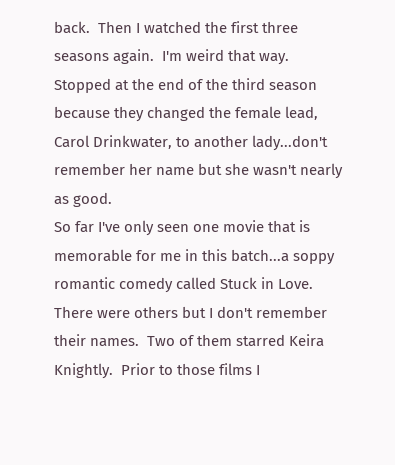back.  Then I watched the first three seasons again.  I'm weird that way.  Stopped at the end of the third season because they changed the female lead, Carol Drinkwater, to another lady...don't remember her name but she wasn't nearly as good.
So far I've only seen one movie that is memorable for me in this batch...a soppy romantic comedy called Stuck in Love.  There were others but I don't remember their names.  Two of them starred Keira Knightly.  Prior to those films I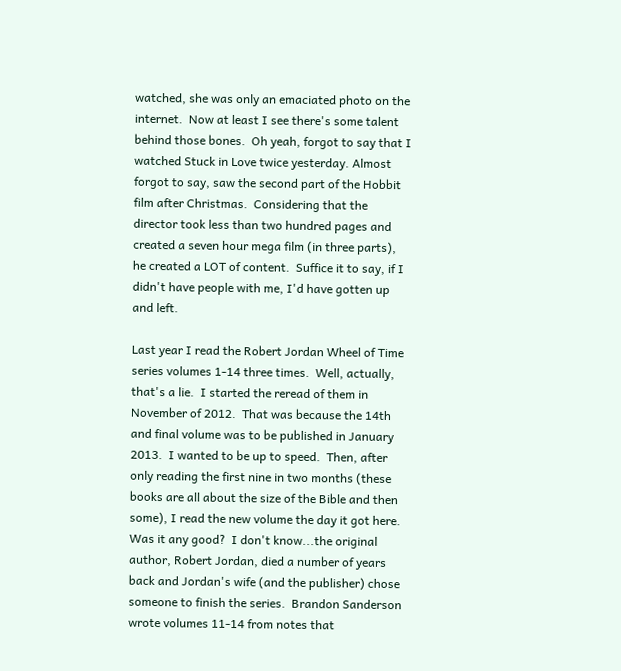watched, she was only an emaciated photo on the internet.  Now at least I see there's some talent behind those bones.  Oh yeah, forgot to say that I watched Stuck in Love twice yesterday. Almost forgot to say, saw the second part of the Hobbit film after Christmas.  Considering that the director took less than two hundred pages and created a seven hour mega film (in three parts), he created a LOT of content.  Suffice it to say, if I didn't have people with me, I'd have gotten up and left.

Last year I read the Robert Jordan Wheel of Time series volumes 1-14 three times.  Well, actually, that's a lie.  I started the reread of them in November of 2012.  That was because the 14th and final volume was to be published in January 2013.  I wanted to be up to speed.  Then, after only reading the first nine in two months (these books are all about the size of the Bible and then some), I read the new volume the day it got here.  Was it any good?  I don't know...the original author, Robert Jordan, died a number of years back and Jordan's wife (and the publisher) chose someone to finish the series.  Brandon Sanderson wrote volumes 11-14 from notes that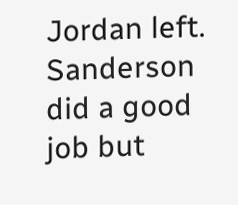Jordan left. Sanderson did a good job but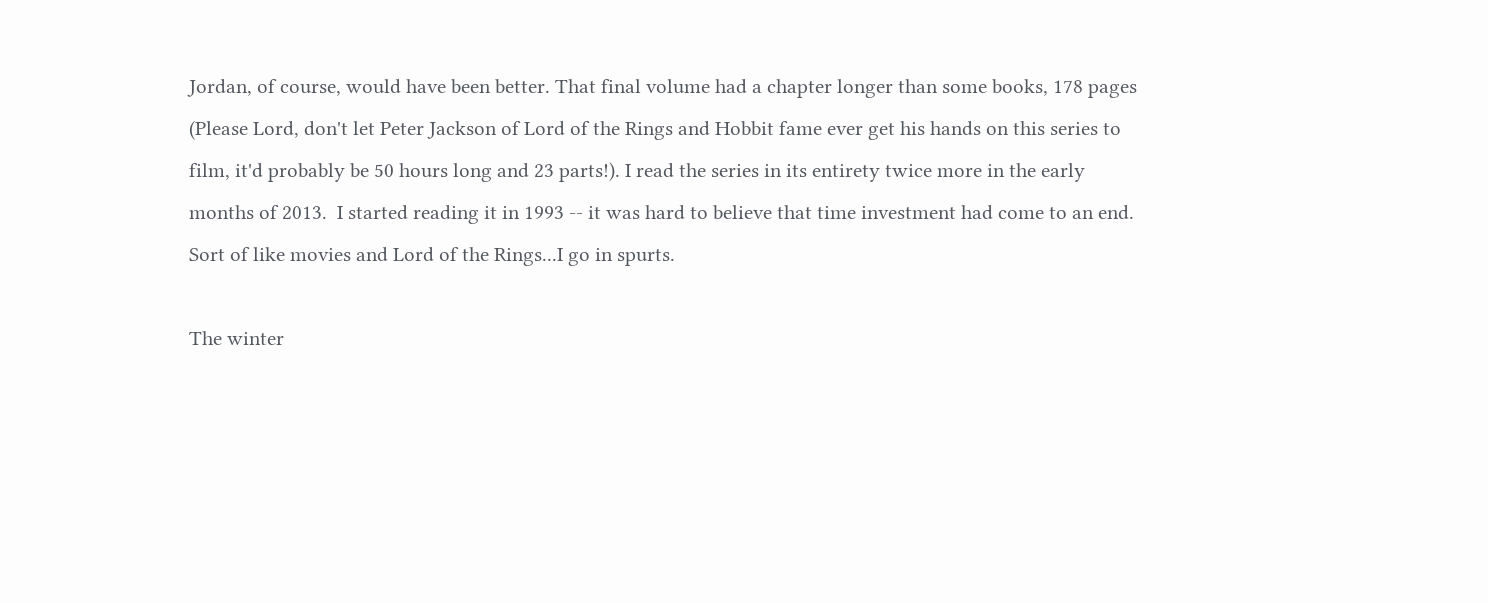Jordan, of course, would have been better. That final volume had a chapter longer than some books, 178 pages (Please Lord, don't let Peter Jackson of Lord of the Rings and Hobbit fame ever get his hands on this series to film, it'd probably be 50 hours long and 23 parts!). I read the series in its entirety twice more in the early months of 2013.  I started reading it in 1993 -- it was hard to believe that time investment had come to an end.  Sort of like movies and Lord of the Rings...I go in spurts.

The winter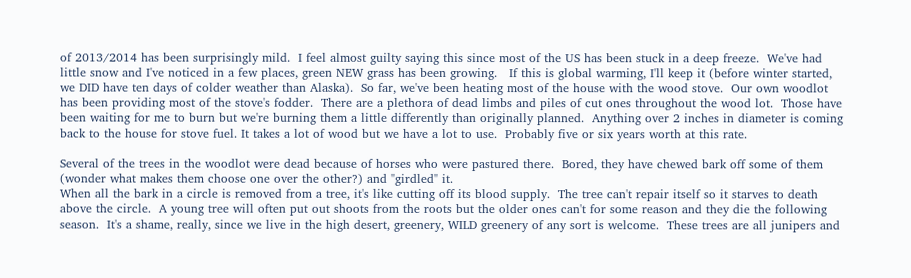of 2013/2014 has been surprisingly mild.  I feel almost guilty saying this since most of the US has been stuck in a deep freeze.  We've had little snow and I've noticed in a few places, green NEW grass has been growing.   If this is global warming, I'll keep it (before winter started, we DID have ten days of colder weather than Alaska).  So far, we've been heating most of the house with the wood stove.  Our own woodlot has been providing most of the stove's fodder.  There are a plethora of dead limbs and piles of cut ones throughout the wood lot.  Those have been waiting for me to burn but we're burning them a little differently than originally planned.  Anything over 2 inches in diameter is coming back to the house for stove fuel. It takes a lot of wood but we have a lot to use.  Probably five or six years worth at this rate.

Several of the trees in the woodlot were dead because of horses who were pastured there.  Bored, they have chewed bark off some of them (wonder what makes them choose one over the other?) and "girdled" it.
When all the bark in a circle is removed from a tree, it's like cutting off its blood supply.  The tree can't repair itself so it starves to death above the circle.  A young tree will often put out shoots from the roots but the older ones can't for some reason and they die the following season.  It's a shame, really, since we live in the high desert, greenery, WILD greenery of any sort is welcome.  These trees are all junipers and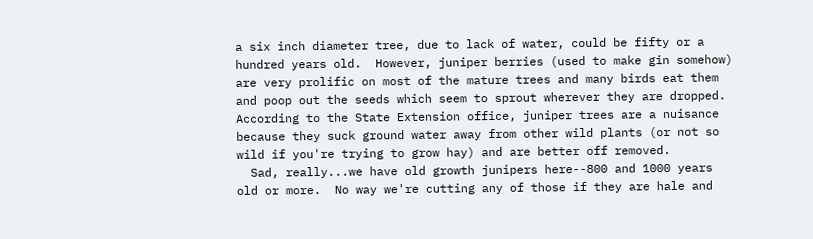a six inch diameter tree, due to lack of water, could be fifty or a hundred years old.  However, juniper berries (used to make gin somehow) are very prolific on most of the mature trees and many birds eat them and poop out the seeds which seem to sprout wherever they are dropped.   According to the State Extension office, juniper trees are a nuisance because they suck ground water away from other wild plants (or not so wild if you're trying to grow hay) and are better off removed.
  Sad, really...we have old growth junipers here--800 and 1000 years old or more.  No way we're cutting any of those if they are hale and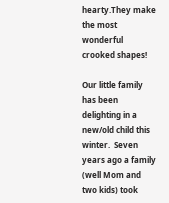hearty.They make the most wonderful crooked shapes!

Our little family has been delighting in a new/old child this winter.  Seven years ago a family (well Mom and two kids) took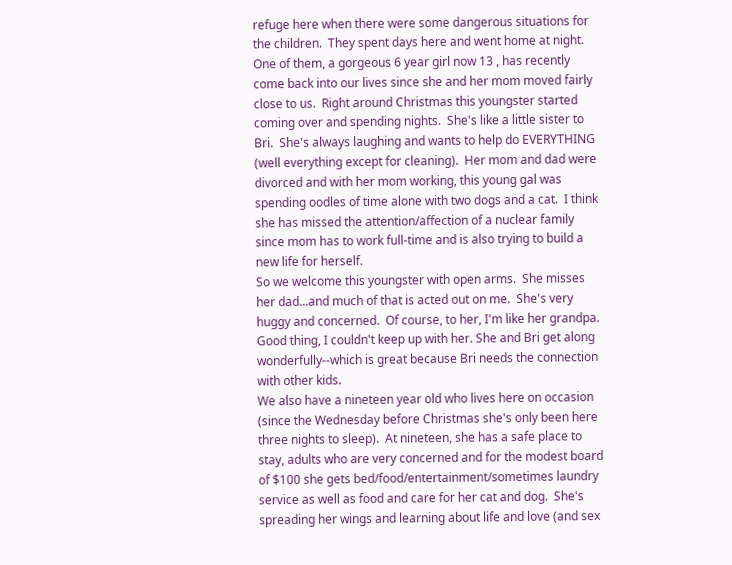refuge here when there were some dangerous situations for the children.  They spent days here and went home at night.  One of them, a gorgeous 6 year girl now 13 , has recently come back into our lives since she and her mom moved fairly close to us.  Right around Christmas this youngster started coming over and spending nights.  She's like a little sister to Bri.  She's always laughing and wants to help do EVERYTHING (well everything except for cleaning).  Her mom and dad were divorced and with her mom working, this young gal was spending oodles of time alone with two dogs and a cat.  I think she has missed the attention/affection of a nuclear family since mom has to work full-time and is also trying to build a new life for herself.
So we welcome this youngster with open arms.  She misses her dad...and much of that is acted out on me.  She's very huggy and concerned.  Of course, to her, I'm like her grandpa.  Good thing, I couldn't keep up with her. She and Bri get along wonderfully--which is great because Bri needs the connection with other kids.
We also have a nineteen year old who lives here on occasion (since the Wednesday before Christmas she's only been here three nights to sleep).  At nineteen, she has a safe place to stay, adults who are very concerned and for the modest board of $100 she gets bed/food/entertainment/sometimes laundry service as well as food and care for her cat and dog.  She's spreading her wings and learning about life and love (and sex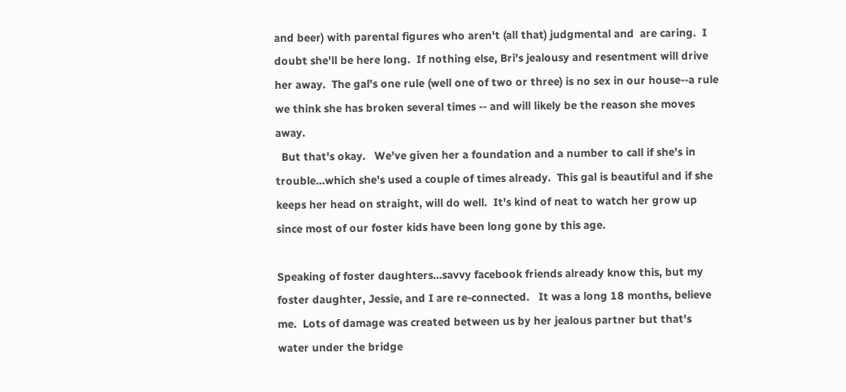and beer) with parental figures who aren't (all that) judgmental and  are caring.  I doubt she'll be here long.  If nothing else, Bri's jealousy and resentment will drive her away.  The gal's one rule (well one of two or three) is no sex in our house--a rule we think she has broken several times -- and will likely be the reason she moves away.
  But that's okay.   We've given her a foundation and a number to call if she's in trouble...which she's used a couple of times already.  This gal is beautiful and if she keeps her head on straight, will do well.  It's kind of neat to watch her grow up since most of our foster kids have been long gone by this age.

Speaking of foster daughters...savvy facebook friends already know this, but my foster daughter, Jessie, and I are re-connected.   It was a long 18 months, believe me.  Lots of damage was created between us by her jealous partner but that's water under the bridge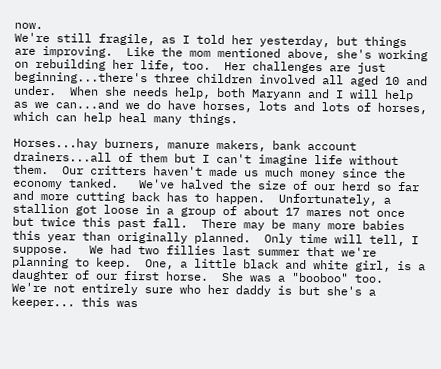now.
We're still fragile, as I told her yesterday, but things are improving.  Like the mom mentioned above, she's working on rebuilding her life, too.  Her challenges are just beginning...there's three children involved all aged 10 and under.  When she needs help, both Maryann and I will help as we can...and we do have horses, lots and lots of horses, which can help heal many things.

Horses...hay burners, manure makers, bank account drainers...all of them but I can't imagine life without them.  Our critters haven't made us much money since the economy tanked.   We've halved the size of our herd so far and more cutting back has to happen.  Unfortunately, a stallion got loose in a group of about 17 mares not once but twice this past fall.  There may be many more babies this year than originally planned.  Only time will tell, I suppose.   We had two fillies last summer that we're planning to keep.  One, a little black and white girl, is a daughter of our first horse.  She was a "booboo" too.  We're not entirely sure who her daddy is but she's a keeper... this was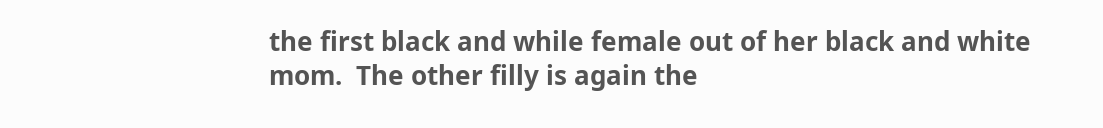the first black and while female out of her black and white mom.  The other filly is again the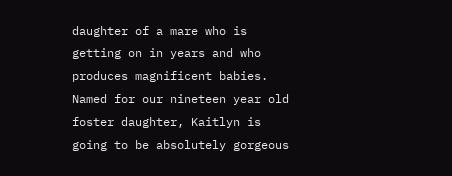daughter of a mare who is getting on in years and who produces magnificent babies. Named for our nineteen year old foster daughter, Kaitlyn is going to be absolutely gorgeous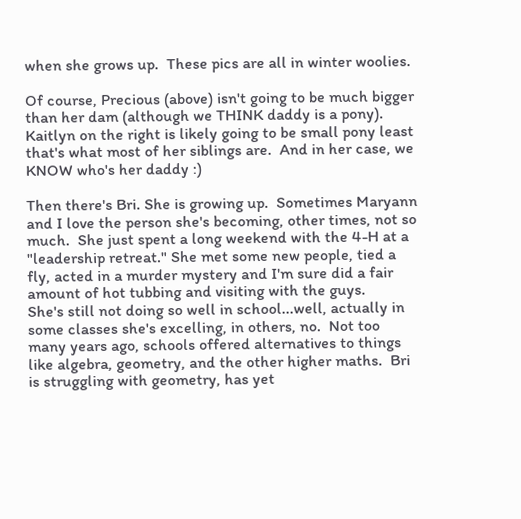when she grows up.  These pics are all in winter woolies.

Of course, Precious (above) isn't going to be much bigger than her dam (although we THINK daddy is a pony).  Kaitlyn on the right is likely going to be small pony least that's what most of her siblings are.  And in her case, we KNOW who's her daddy :)

Then there's Bri. She is growing up.  Sometimes Maryann and I love the person she's becoming, other times, not so much.  She just spent a long weekend with the 4-H at a "leadership retreat." She met some new people, tied a fly, acted in a murder mystery and I'm sure did a fair amount of hot tubbing and visiting with the guys.
She's still not doing so well in school...well, actually in some classes she's excelling, in others, no.  Not too many years ago, schools offered alternatives to things like algebra, geometry, and the other higher maths.  Bri is struggling with geometry, has yet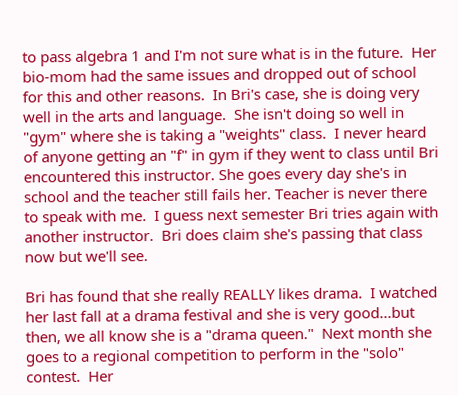to pass algebra 1 and I'm not sure what is in the future.  Her bio-mom had the same issues and dropped out of school for this and other reasons.  In Bri's case, she is doing very well in the arts and language.  She isn't doing so well in "gym" where she is taking a "weights" class.  I never heard of anyone getting an "f" in gym if they went to class until Bri encountered this instructor. She goes every day she's in school and the teacher still fails her. Teacher is never there to speak with me.  I guess next semester Bri tries again with another instructor.  Bri does claim she's passing that class now but we'll see.

Bri has found that she really REALLY likes drama.  I watched her last fall at a drama festival and she is very good...but then, we all know she is a "drama queen."  Next month she goes to a regional competition to perform in the "solo" contest.  Her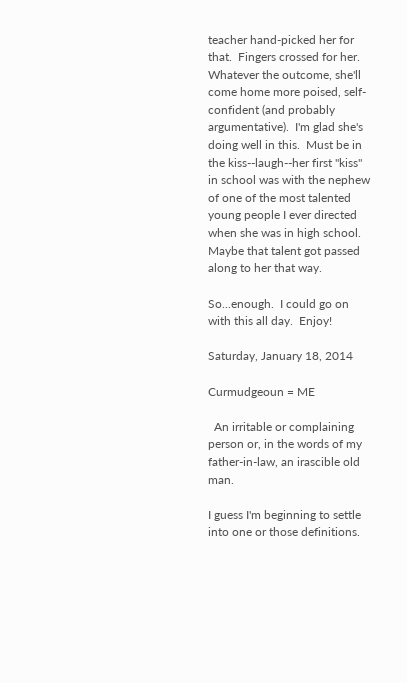teacher hand-picked her for that.  Fingers crossed for her.  Whatever the outcome, she'll come home more poised, self-confident (and probably argumentative).  I'm glad she's doing well in this.  Must be in the kiss--laugh--her first "kiss" in school was with the nephew of one of the most talented young people I ever directed when she was in high school.  Maybe that talent got passed along to her that way.

So...enough.  I could go on with this all day.  Enjoy!

Saturday, January 18, 2014

Curmudgeoun = ME

  An irritable or complaining person or, in the words of my father-in-law, an irascible old man.

I guess I'm beginning to settle into one or those definitions.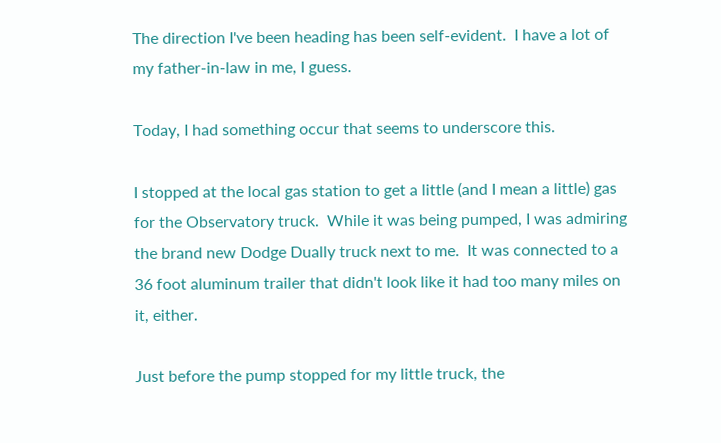The direction I've been heading has been self-evident.  I have a lot of my father-in-law in me, I guess.

Today, I had something occur that seems to underscore this.

I stopped at the local gas station to get a little (and I mean a little) gas for the Observatory truck.  While it was being pumped, I was admiring the brand new Dodge Dually truck next to me.  It was connected to a 36 foot aluminum trailer that didn't look like it had too many miles on it, either.

Just before the pump stopped for my little truck, the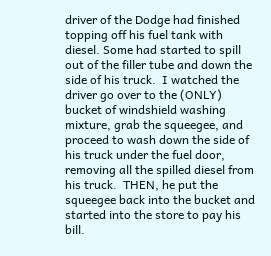driver of the Dodge had finished topping off his fuel tank with diesel. Some had started to spill out of the filler tube and down the side of his truck.  I watched the driver go over to the (ONLY) bucket of windshield washing  mixture, grab the squeegee, and proceed to wash down the side of his truck under the fuel door, removing all the spilled diesel from his truck.  THEN, he put the squeegee back into the bucket and started into the store to pay his bill.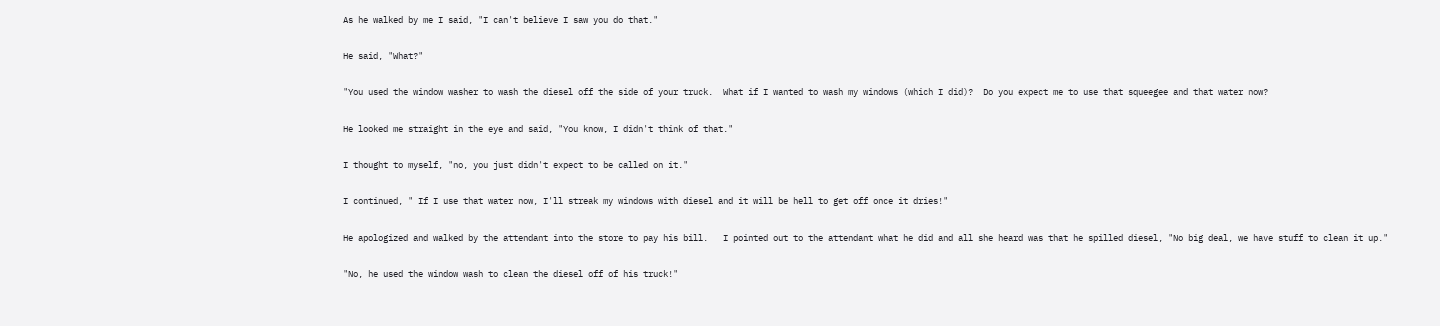As he walked by me I said, "I can't believe I saw you do that."

He said, "What?"

"You used the window washer to wash the diesel off the side of your truck.  What if I wanted to wash my windows (which I did)?  Do you expect me to use that squeegee and that water now?

He looked me straight in the eye and said, "You know, I didn't think of that."

I thought to myself, "no, you just didn't expect to be called on it."

I continued, " If I use that water now, I'll streak my windows with diesel and it will be hell to get off once it dries!"

He apologized and walked by the attendant into the store to pay his bill.   I pointed out to the attendant what he did and all she heard was that he spilled diesel, "No big deal, we have stuff to clean it up."

"No, he used the window wash to clean the diesel off of his truck!"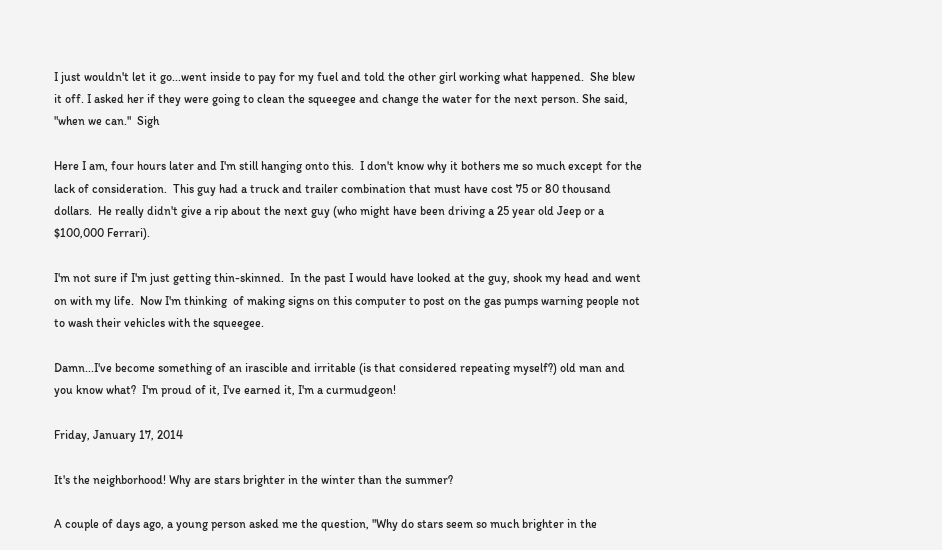I just wouldn't let it go...went inside to pay for my fuel and told the other girl working what happened.  She blew it off. I asked her if they were going to clean the squeegee and change the water for the next person. She said, "when we can."  Sigh

Here I am, four hours later and I'm still hanging onto this.  I don't know why it bothers me so much except for the lack of consideration.  This guy had a truck and trailer combination that must have cost 75 or 80 thousand dollars.  He really didn't give a rip about the next guy (who might have been driving a 25 year old Jeep or a $100,000 Ferrari).

I'm not sure if I'm just getting thin-skinned.  In the past I would have looked at the guy, shook my head and went on with my life.  Now I'm thinking  of making signs on this computer to post on the gas pumps warning people not to wash their vehicles with the squeegee.

Damn...I've become something of an irascible and irritable (is that considered repeating myself?) old man and you know what?  I'm proud of it, I've earned it, I'm a curmudgeon!

Friday, January 17, 2014

It's the neighborhood! Why are stars brighter in the winter than the summer?

A couple of days ago, a young person asked me the question, "Why do stars seem so much brighter in the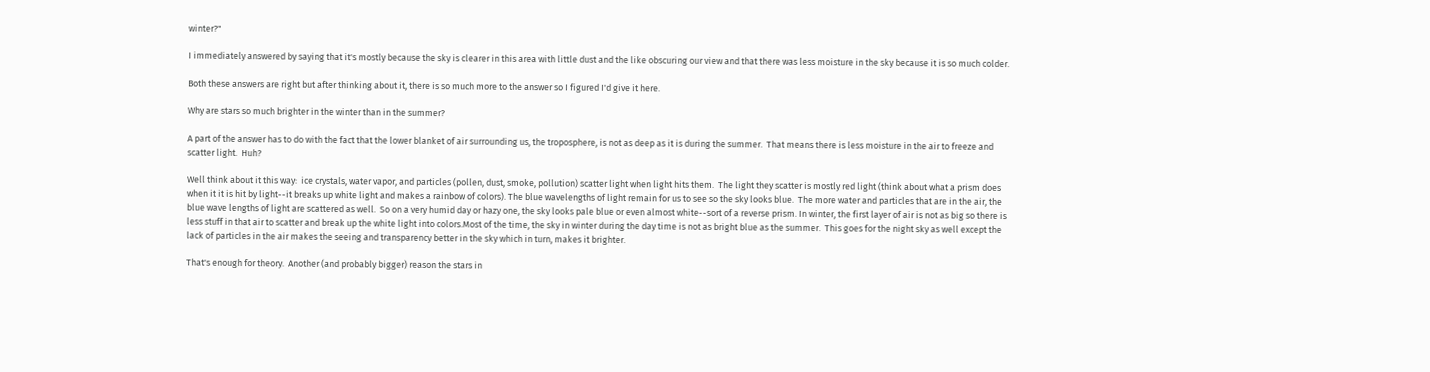winter?"

I immediately answered by saying that it's mostly because the sky is clearer in this area with little dust and the like obscuring our view and that there was less moisture in the sky because it is so much colder.

Both these answers are right but after thinking about it, there is so much more to the answer so I figured I'd give it here.

Why are stars so much brighter in the winter than in the summer?

A part of the answer has to do with the fact that the lower blanket of air surrounding us, the troposphere, is not as deep as it is during the summer.  That means there is less moisture in the air to freeze and scatter light.  Huh?

Well think about it this way:  ice crystals, water vapor, and particles (pollen, dust, smoke, pollution) scatter light when light hits them.  The light they scatter is mostly red light (think about what a prism does when it it is hit by light--it breaks up white light and makes a rainbow of colors). The blue wavelengths of light remain for us to see so the sky looks blue.  The more water and particles that are in the air, the blue wave lengths of light are scattered as well.  So on a very humid day or hazy one, the sky looks pale blue or even almost white--sort of a reverse prism. In winter, the first layer of air is not as big so there is less stuff in that air to scatter and break up the white light into colors.Most of the time, the sky in winter during the day time is not as bright blue as the summer.  This goes for the night sky as well except the lack of particles in the air makes the seeing and transparency better in the sky which in turn, makes it brighter.

That's enough for theory.  Another (and probably bigger) reason the stars in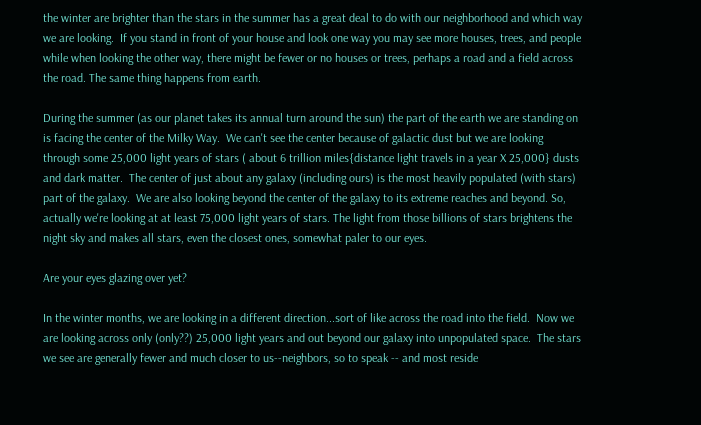the winter are brighter than the stars in the summer has a great deal to do with our neighborhood and which way we are looking.  If you stand in front of your house and look one way you may see more houses, trees, and people while when looking the other way, there might be fewer or no houses or trees, perhaps a road and a field across the road. The same thing happens from earth.

During the summer (as our planet takes its annual turn around the sun) the part of the earth we are standing on is facing the center of the Milky Way.  We can't see the center because of galactic dust but we are looking through some 25,000 light years of stars ( about 6 trillion miles{distance light travels in a year X 25,000} dusts and dark matter.  The center of just about any galaxy (including ours) is the most heavily populated (with stars) part of the galaxy.  We are also looking beyond the center of the galaxy to its extreme reaches and beyond. So, actually we're looking at at least 75,000 light years of stars. The light from those billions of stars brightens the night sky and makes all stars, even the closest ones, somewhat paler to our eyes.

Are your eyes glazing over yet?

In the winter months, we are looking in a different direction...sort of like across the road into the field.  Now we are looking across only (only??) 25,000 light years and out beyond our galaxy into unpopulated space.  The stars we see are generally fewer and much closer to us--neighbors, so to speak -- and most reside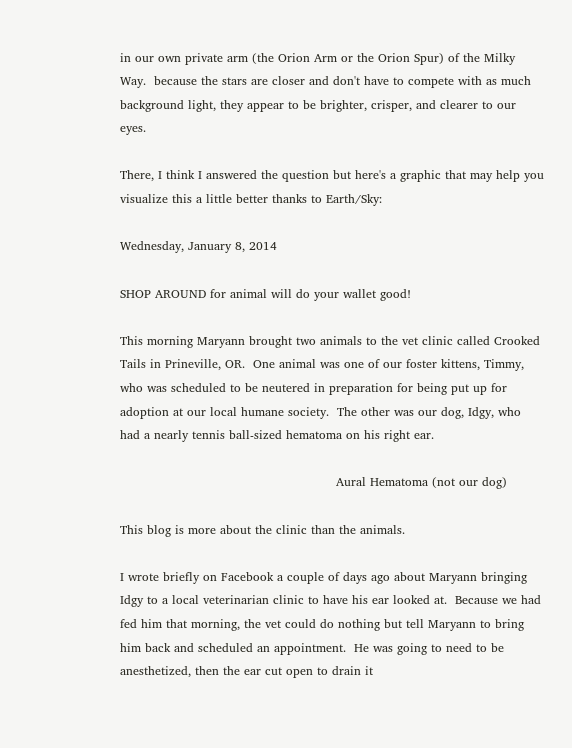in our own private arm (the Orion Arm or the Orion Spur) of the Milky Way.  because the stars are closer and don't have to compete with as much background light, they appear to be brighter, crisper, and clearer to our eyes.

There, I think I answered the question but here's a graphic that may help you visualize this a little better thanks to Earth/Sky:

Wednesday, January 8, 2014

SHOP AROUND for animal will do your wallet good!

This morning Maryann brought two animals to the vet clinic called Crooked Tails in Prineville, OR.  One animal was one of our foster kittens, Timmy, who was scheduled to be neutered in preparation for being put up for adoption at our local humane society.  The other was our dog, Idgy, who had a nearly tennis ball-sized hematoma on his right ear.

                                                      Aural Hematoma (not our dog)

This blog is more about the clinic than the animals.

I wrote briefly on Facebook a couple of days ago about Maryann bringing Idgy to a local veterinarian clinic to have his ear looked at.  Because we had fed him that morning, the vet could do nothing but tell Maryann to bring him back and scheduled an appointment.  He was going to need to be anesthetized, then the ear cut open to drain it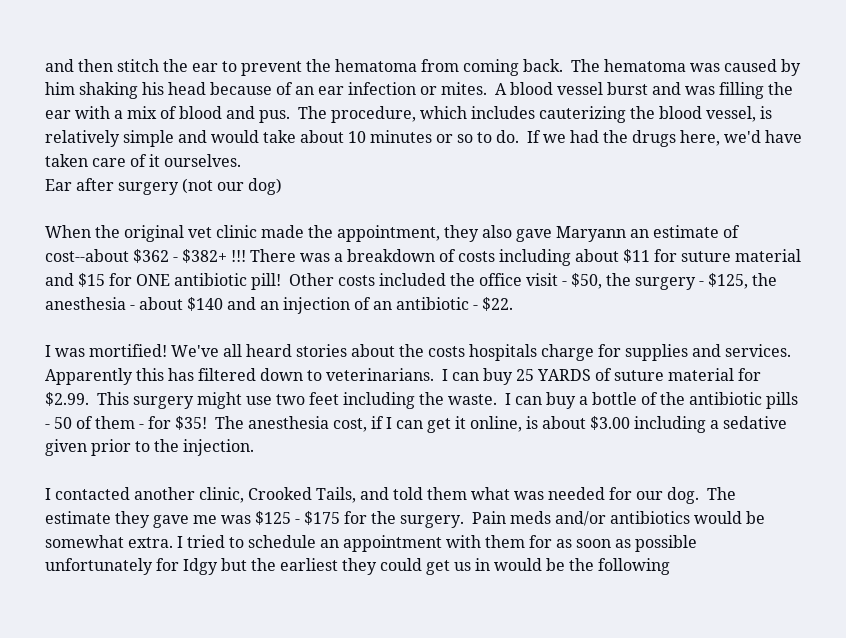and then stitch the ear to prevent the hematoma from coming back.  The hematoma was caused by him shaking his head because of an ear infection or mites.  A blood vessel burst and was filling the ear with a mix of blood and pus.  The procedure, which includes cauterizing the blood vessel, is relatively simple and would take about 10 minutes or so to do.  If we had the drugs here, we'd have taken care of it ourselves.
Ear after surgery (not our dog)

When the original vet clinic made the appointment, they also gave Maryann an estimate of cost--about $362 - $382+ !!! There was a breakdown of costs including about $11 for suture material and $15 for ONE antibiotic pill!  Other costs included the office visit - $50, the surgery - $125, the anesthesia - about $140 and an injection of an antibiotic - $22.

I was mortified! We've all heard stories about the costs hospitals charge for supplies and services.  Apparently this has filtered down to veterinarians.  I can buy 25 YARDS of suture material for $2.99.  This surgery might use two feet including the waste.  I can buy a bottle of the antibiotic pills - 50 of them - for $35!  The anesthesia cost, if I can get it online, is about $3.00 including a sedative given prior to the injection.

I contacted another clinic, Crooked Tails, and told them what was needed for our dog.  The estimate they gave me was $125 - $175 for the surgery.  Pain meds and/or antibiotics would be somewhat extra. I tried to schedule an appointment with them for as soon as possible unfortunately for Idgy but the earliest they could get us in would be the following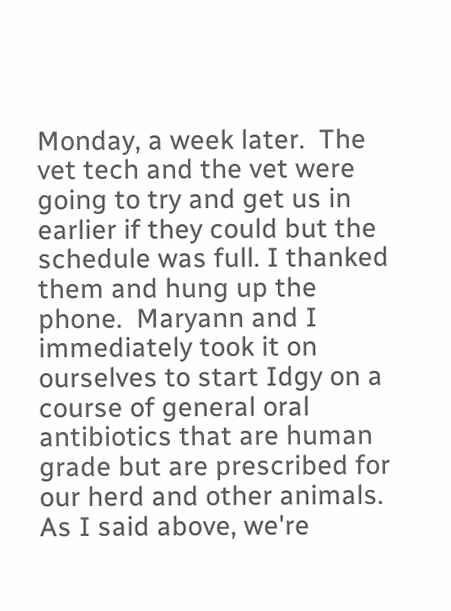Monday, a week later.  The vet tech and the vet were going to try and get us in earlier if they could but the schedule was full. I thanked them and hung up the phone.  Maryann and I immediately took it on ourselves to start Idgy on a course of general oral antibiotics that are human grade but are prescribed for our herd and other animals.  As I said above, we're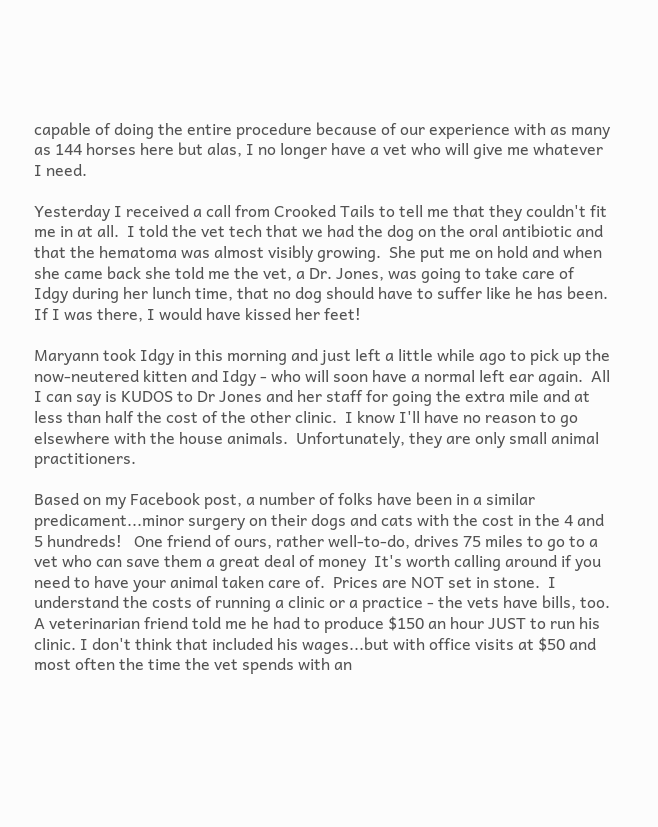capable of doing the entire procedure because of our experience with as many as 144 horses here but alas, I no longer have a vet who will give me whatever I need.

Yesterday I received a call from Crooked Tails to tell me that they couldn't fit me in at all.  I told the vet tech that we had the dog on the oral antibiotic and that the hematoma was almost visibly growing.  She put me on hold and when she came back she told me the vet, a Dr. Jones, was going to take care of Idgy during her lunch time, that no dog should have to suffer like he has been.  If I was there, I would have kissed her feet!

Maryann took Idgy in this morning and just left a little while ago to pick up the now-neutered kitten and Idgy - who will soon have a normal left ear again.  All I can say is KUDOS to Dr Jones and her staff for going the extra mile and at less than half the cost of the other clinic.  I know I'll have no reason to go elsewhere with the house animals.  Unfortunately, they are only small animal practitioners.

Based on my Facebook post, a number of folks have been in a similar predicament...minor surgery on their dogs and cats with the cost in the 4 and 5 hundreds!   One friend of ours, rather well-to-do, drives 75 miles to go to a vet who can save them a great deal of money  It's worth calling around if you need to have your animal taken care of.  Prices are NOT set in stone.  I understand the costs of running a clinic or a practice - the vets have bills, too.  A veterinarian friend told me he had to produce $150 an hour JUST to run his clinic. I don't think that included his wages...but with office visits at $50 and most often the time the vet spends with an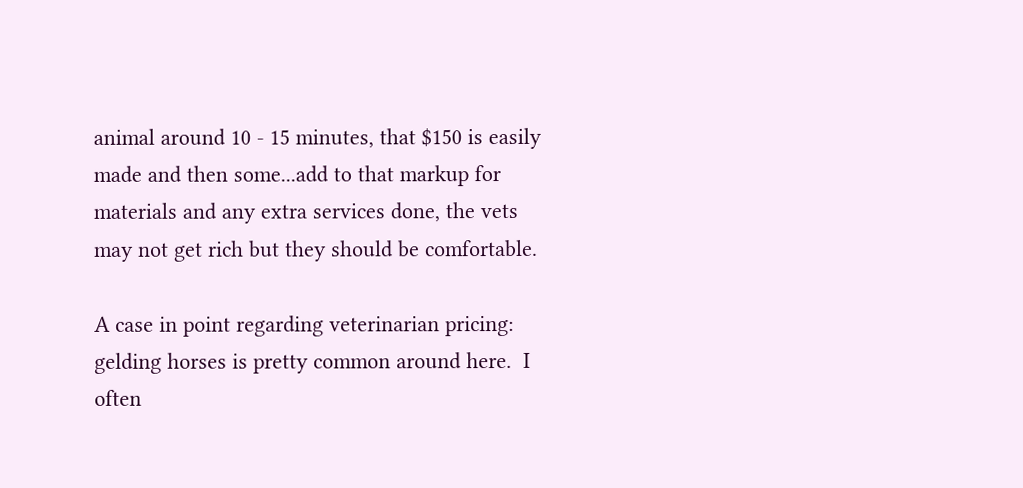animal around 10 - 15 minutes, that $150 is easily made and then some...add to that markup for materials and any extra services done, the vets may not get rich but they should be comfortable.

A case in point regarding veterinarian pricing:  gelding horses is pretty common around here.  I often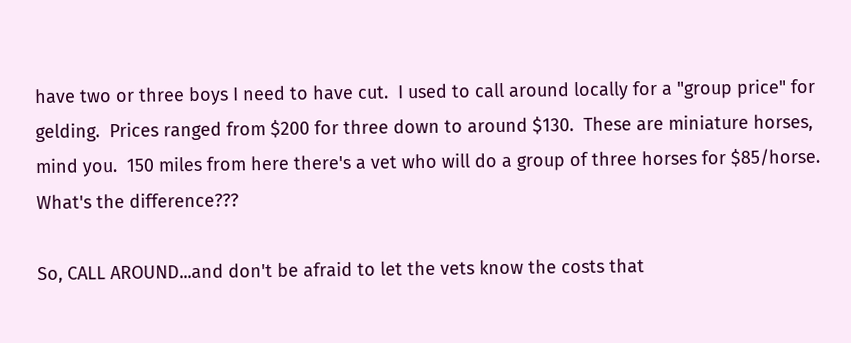have two or three boys I need to have cut.  I used to call around locally for a "group price" for gelding.  Prices ranged from $200 for three down to around $130.  These are miniature horses, mind you.  150 miles from here there's a vet who will do a group of three horses for $85/horse.  What's the difference???

So, CALL AROUND...and don't be afraid to let the vets know the costs that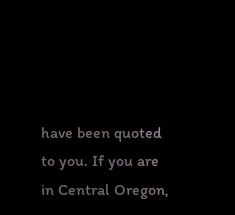have been quoted to you. If you are in Central Oregon,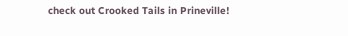check out Crooked Tails in Prineville!